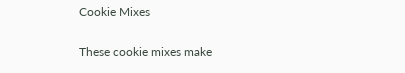Cookie Mixes

These cookie mixes make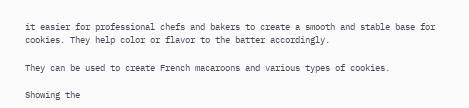it easier for professional chefs and bakers to create a smooth and stable base for cookies. They help color or flavor to the batter accordingly.

They can be used to create French macaroons and various types of cookies.

Showing the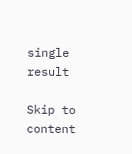single result

Skip to content